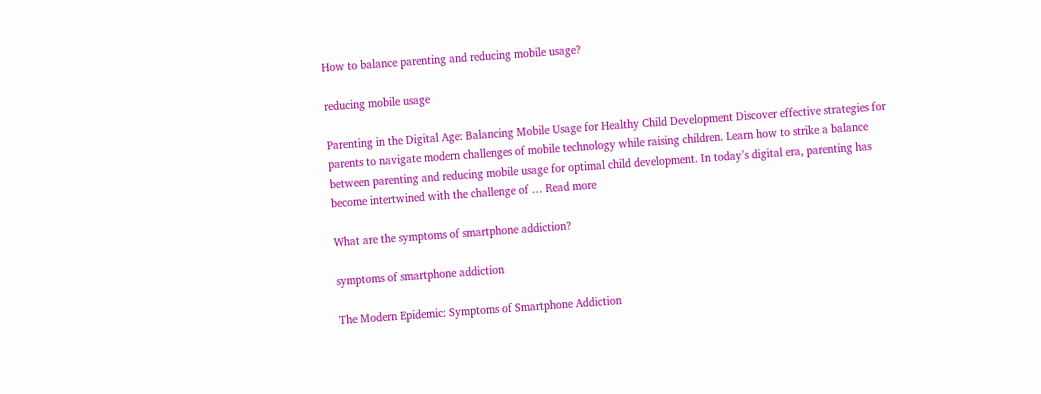How to balance parenting and reducing mobile usage?

reducing mobile usage

Parenting in the Digital Age: Balancing Mobile Usage for Healthy Child Development Discover effective strategies for parents to navigate modern challenges of mobile technology while raising children. Learn how to strike a balance between parenting and reducing mobile usage for optimal child development. In today’s digital era, parenting has become intertwined with the challenge of … Read more

What are the symptoms of smartphone addiction?

symptoms of smartphone addiction

The Modern Epidemic: Symptoms of Smartphone Addiction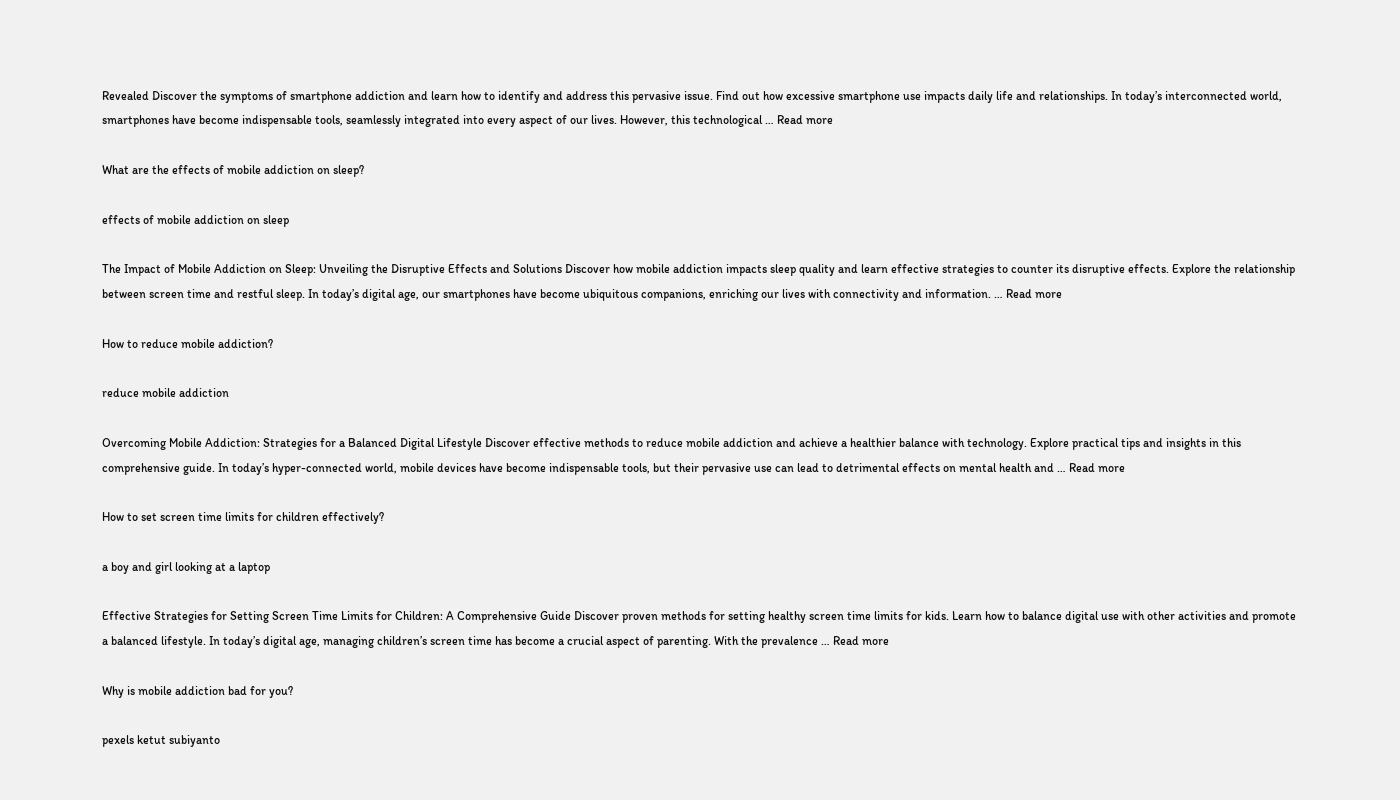Revealed Discover the symptoms of smartphone addiction and learn how to identify and address this pervasive issue. Find out how excessive smartphone use impacts daily life and relationships. In today’s interconnected world, smartphones have become indispensable tools, seamlessly integrated into every aspect of our lives. However, this technological … Read more

What are the effects of mobile addiction on sleep?

effects of mobile addiction on sleep

The Impact of Mobile Addiction on Sleep: Unveiling the Disruptive Effects and Solutions Discover how mobile addiction impacts sleep quality and learn effective strategies to counter its disruptive effects. Explore the relationship between screen time and restful sleep. In today’s digital age, our smartphones have become ubiquitous companions, enriching our lives with connectivity and information. … Read more

How to reduce mobile addiction?

reduce mobile addiction

Overcoming Mobile Addiction: Strategies for a Balanced Digital Lifestyle Discover effective methods to reduce mobile addiction and achieve a healthier balance with technology. Explore practical tips and insights in this comprehensive guide. In today’s hyper-connected world, mobile devices have become indispensable tools, but their pervasive use can lead to detrimental effects on mental health and … Read more

How to set screen time limits for children effectively?

a boy and girl looking at a laptop

Effective Strategies for Setting Screen Time Limits for Children: A Comprehensive Guide Discover proven methods for setting healthy screen time limits for kids. Learn how to balance digital use with other activities and promote a balanced lifestyle. In today’s digital age, managing children’s screen time has become a crucial aspect of parenting. With the prevalence … Read more

Why is mobile addiction bad for you?

pexels ketut subiyanto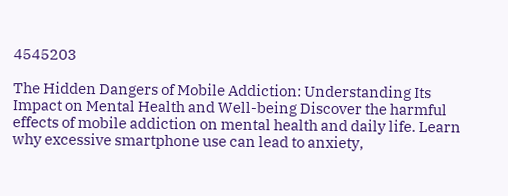4545203

The Hidden Dangers of Mobile Addiction: Understanding Its Impact on Mental Health and Well-being Discover the harmful effects of mobile addiction on mental health and daily life. Learn why excessive smartphone use can lead to anxiety,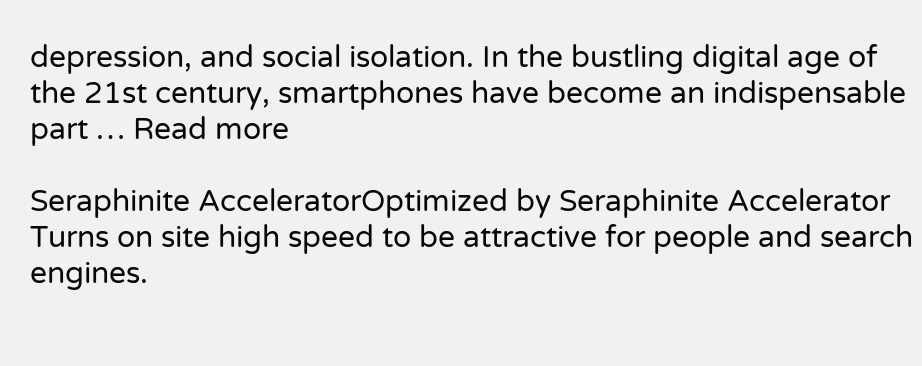depression, and social isolation. In the bustling digital age of the 21st century, smartphones have become an indispensable part … Read more

Seraphinite AcceleratorOptimized by Seraphinite Accelerator
Turns on site high speed to be attractive for people and search engines.